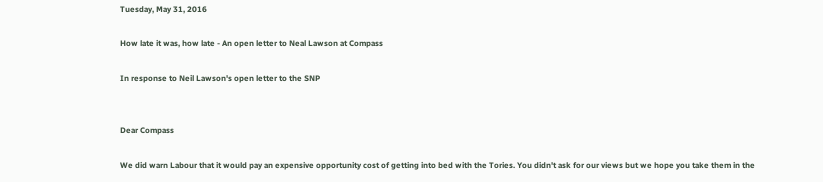Tuesday, May 31, 2016

How late it was, how late - An open letter to Neal Lawson at Compass

In response to Neil Lawson's open letter to the SNP


Dear Compass

We did warn Labour that it would pay an expensive opportunity cost of getting into bed with the Tories. You didn't ask for our views but we hope you take them in the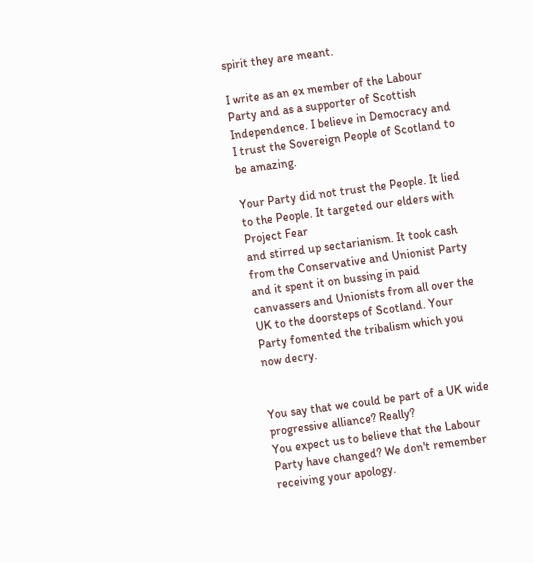spirit they are meant.

I write as an ex member of the Labour Party and as a supporter of Scottish Independence. I believe in Democracy and I trust the Sovereign People of Scotland to be amazing.

Your Party did not trust the People. It lied to the People. It targeted our elders with Project Fear
and stirred up sectarianism. It took cash from the Conservative and Unionist Party and it spent it on bussing in paid canvassers and Unionists from all over the UK to the doorsteps of Scotland. Your Party fomented the tribalism which you now decry.


You say that we could be part of a UK wide progressive alliance? Really?
You expect us to believe that the Labour Party have changed? We don't remember receiving your apology.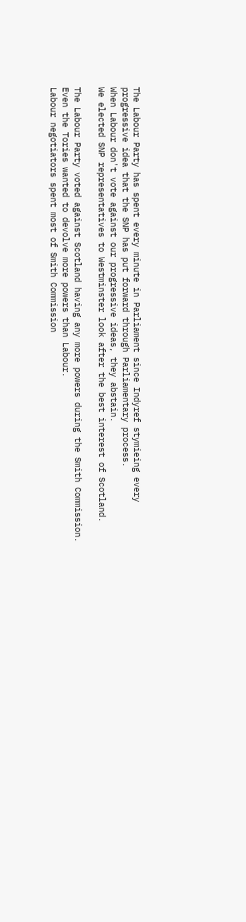The Labour Party has spent every minute in Parliament since Indyref stymieing every progressive idea that the SNP has put forward through Parliamentary process.
When Labour don't vote against our progressive ideas, they abstain.
We elected SNP representatives to Westminster look after the best interest of Scotland.

The Labour Party voted against Scotland having any more powers during the Smith Commission. Even the Tories wanted to devolve more powers than Labour.
Labour negotiators spent most of Smith Commission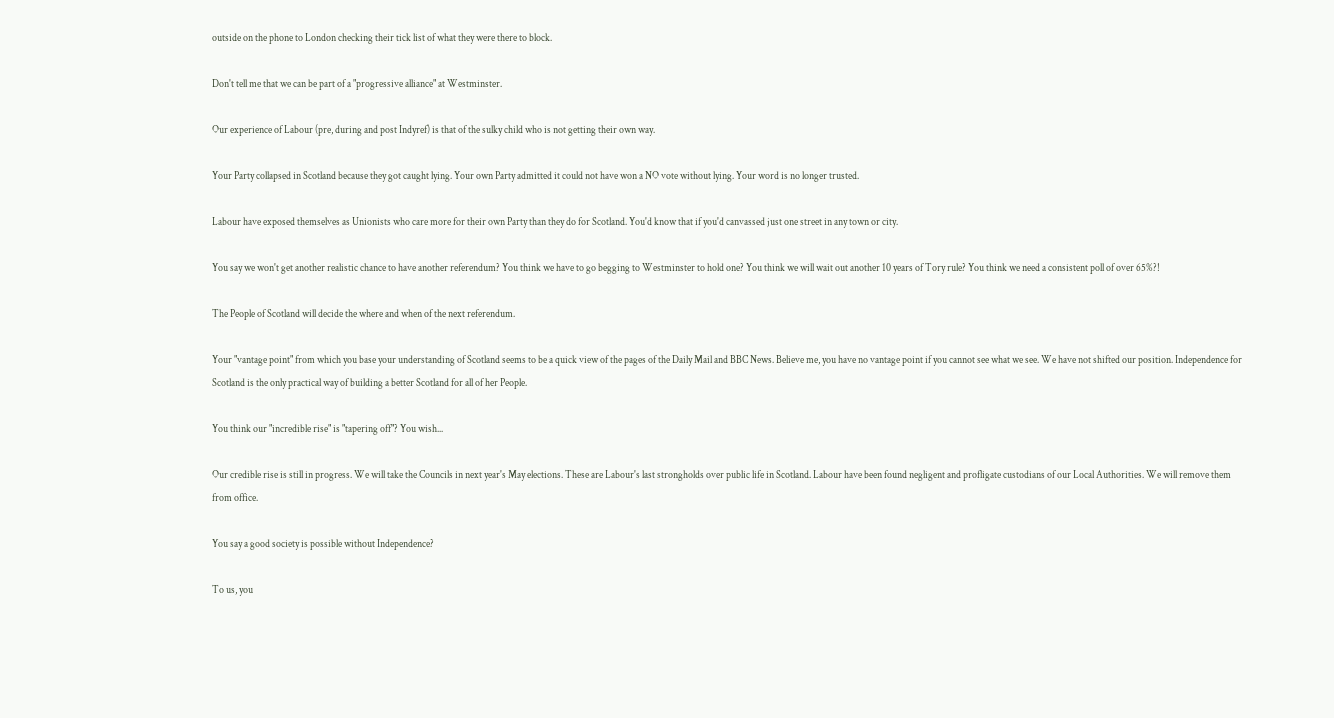outside on the phone to London checking their tick list of what they were there to block.

Don't tell me that we can be part of a "progressive alliance" at Westminster.

Our experience of Labour (pre, during and post Indyref) is that of the sulky child who is not getting their own way.

Your Party collapsed in Scotland because they got caught lying. Your own Party admitted it could not have won a NO vote without lying. Your word is no longer trusted.

Labour have exposed themselves as Unionists who care more for their own Party than they do for Scotland. You'd know that if you'd canvassed just one street in any town or city.

You say we won't get another realistic chance to have another referendum? You think we have to go begging to Westminster to hold one? You think we will wait out another 10 years of Tory rule? You think we need a consistent poll of over 65%?!

The People of Scotland will decide the where and when of the next referendum.

Your "vantage point" from which you base your understanding of Scotland seems to be a quick view of the pages of the Daily Mail and BBC News. Believe me, you have no vantage point if you cannot see what we see. We have not shifted our position. Independence for Scotland is the only practical way of building a better Scotland for all of her People.

You think our "incredible rise" is "tapering off"? You wish...

Our credible rise is still in progress. We will take the Councils in next year's May elections. These are Labour's last strongholds over public life in Scotland. Labour have been found negligent and profligate custodians of our Local Authorities. We will remove them from office.

You say a good society is possible without Independence?

To us, you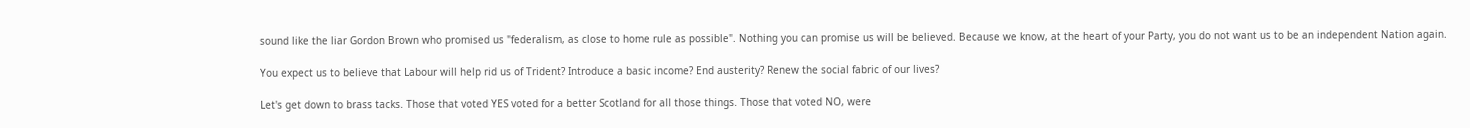sound like the liar Gordon Brown who promised us "federalism, as close to home rule as possible". Nothing you can promise us will be believed. Because we know, at the heart of your Party, you do not want us to be an independent Nation again.

You expect us to believe that Labour will help rid us of Trident? Introduce a basic income? End austerity? Renew the social fabric of our lives?

Let's get down to brass tacks. Those that voted YES voted for a better Scotland for all those things. Those that voted NO, were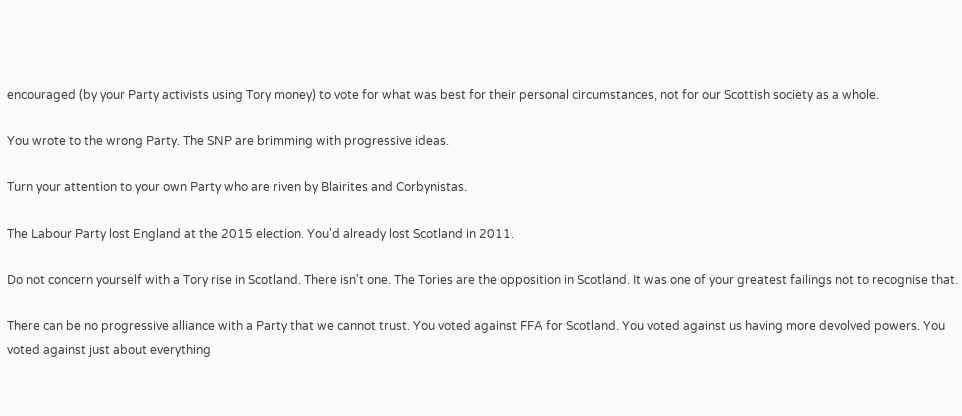encouraged (by your Party activists using Tory money) to vote for what was best for their personal circumstances, not for our Scottish society as a whole.

You wrote to the wrong Party. The SNP are brimming with progressive ideas.

Turn your attention to your own Party who are riven by Blairites and Corbynistas.

The Labour Party lost England at the 2015 election. You'd already lost Scotland in 2011.

Do not concern yourself with a Tory rise in Scotland. There isn't one. The Tories are the opposition in Scotland. It was one of your greatest failings not to recognise that.

There can be no progressive alliance with a Party that we cannot trust. You voted against FFA for Scotland. You voted against us having more devolved powers. You voted against just about everything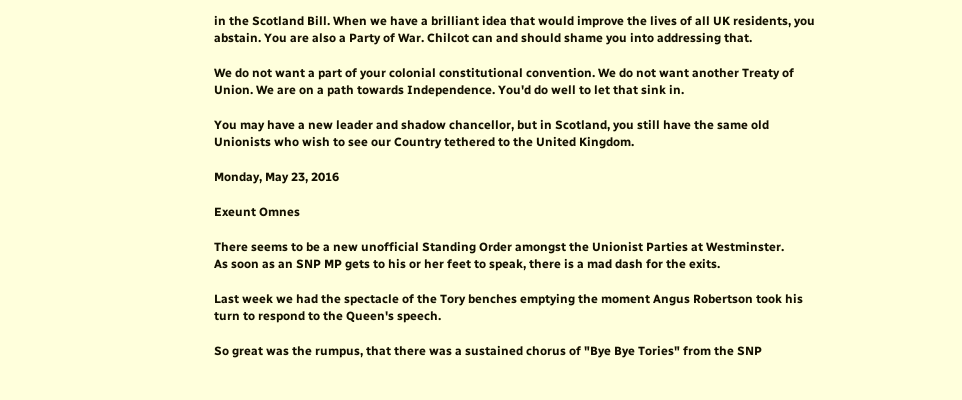in the Scotland Bill. When we have a brilliant idea that would improve the lives of all UK residents, you abstain. You are also a Party of War. Chilcot can and should shame you into addressing that.

We do not want a part of your colonial constitutional convention. We do not want another Treaty of Union. We are on a path towards Independence. You'd do well to let that sink in.

You may have a new leader and shadow chancellor, but in Scotland, you still have the same old Unionists who wish to see our Country tethered to the United Kingdom.

Monday, May 23, 2016

Exeunt Omnes

There seems to be a new unofficial Standing Order amongst the Unionist Parties at Westminster.
As soon as an SNP MP gets to his or her feet to speak, there is a mad dash for the exits.

Last week we had the spectacle of the Tory benches emptying the moment Angus Robertson took his turn to respond to the Queen's speech.

So great was the rumpus, that there was a sustained chorus of "Bye Bye Tories" from the SNP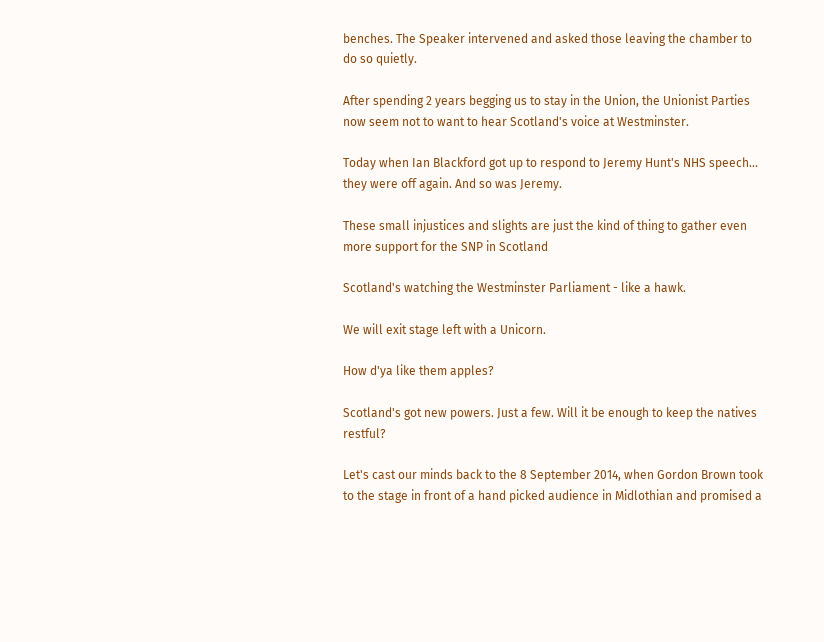benches. The Speaker intervened and asked those leaving the chamber to do so quietly.

After spending 2 years begging us to stay in the Union, the Unionist Parties now seem not to want to hear Scotland's voice at Westminster.

Today when Ian Blackford got up to respond to Jeremy Hunt's NHS speech... they were off again. And so was Jeremy.

These small injustices and slights are just the kind of thing to gather even more support for the SNP in Scotland

Scotland's watching the Westminster Parliament - like a hawk.

We will exit stage left with a Unicorn.

How d'ya like them apples?

Scotland's got new powers. Just a few. Will it be enough to keep the natives restful?

Let's cast our minds back to the 8 September 2014, when Gordon Brown took to the stage in front of a hand picked audience in Midlothian and promised a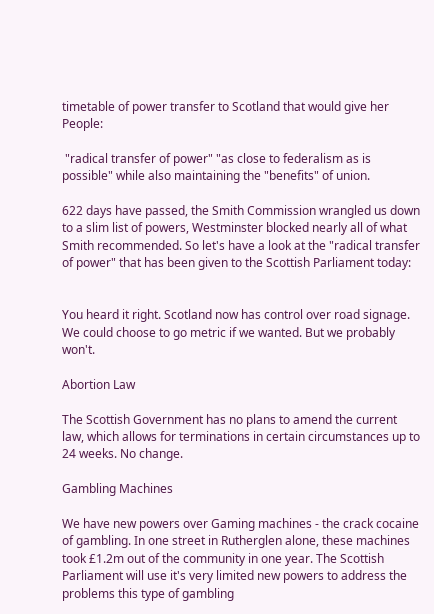timetable of power transfer to Scotland that would give her People:

 "radical transfer of power" "as close to federalism as is possible" while also maintaining the "benefits" of union.

622 days have passed, the Smith Commission wrangled us down to a slim list of powers, Westminster blocked nearly all of what Smith recommended. So let's have a look at the "radical transfer of power" that has been given to the Scottish Parliament today:


You heard it right. Scotland now has control over road signage. We could choose to go metric if we wanted. But we probably won't.

Abortion Law

The Scottish Government has no plans to amend the current law, which allows for terminations in certain circumstances up to 24 weeks. No change.

Gambling Machines

We have new powers over Gaming machines - the crack cocaine of gambling. In one street in Rutherglen alone, these machines took £1.2m out of the community in one year. The Scottish Parliament will use it's very limited new powers to address the problems this type of gambling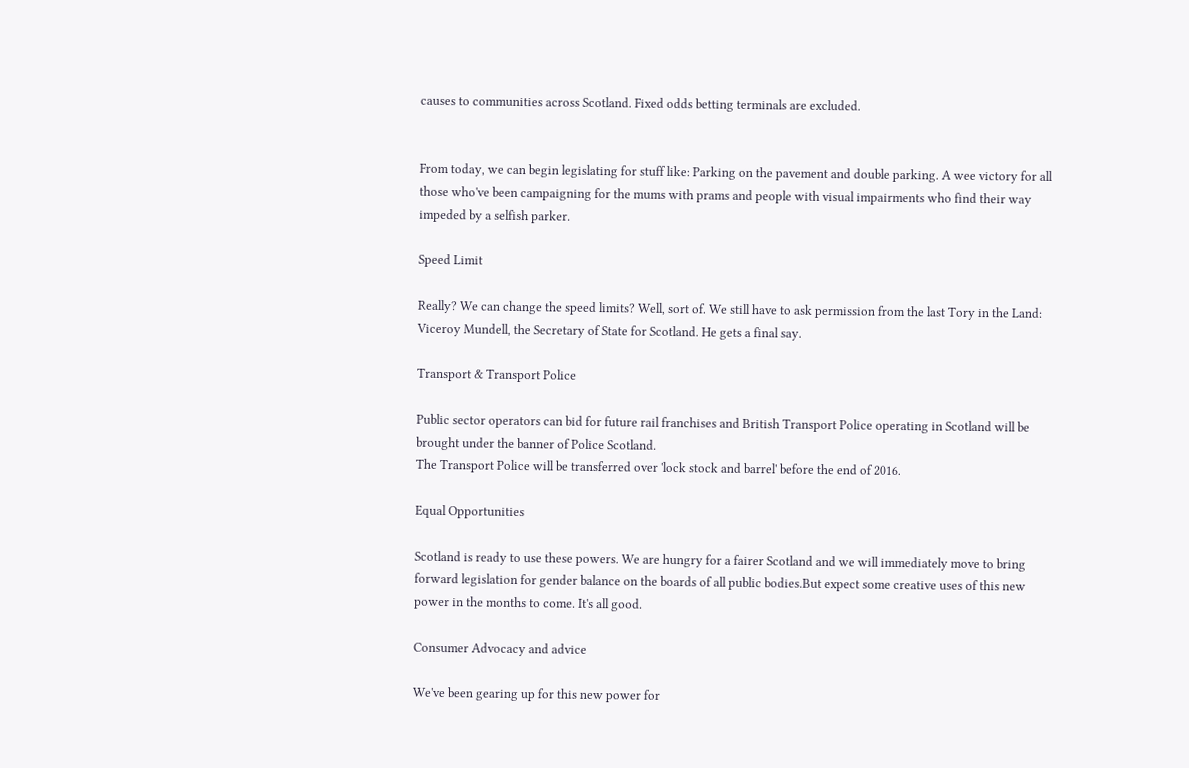causes to communities across Scotland. Fixed odds betting terminals are excluded.


From today, we can begin legislating for stuff like: Parking on the pavement and double parking. A wee victory for all those who've been campaigning for the mums with prams and people with visual impairments who find their way impeded by a selfish parker.

Speed Limit

Really? We can change the speed limits? Well, sort of. We still have to ask permission from the last Tory in the Land: Viceroy Mundell, the Secretary of State for Scotland. He gets a final say.

Transport & Transport Police

Public sector operators can bid for future rail franchises and British Transport Police operating in Scotland will be brought under the banner of Police Scotland.
The Transport Police will be transferred over 'lock stock and barrel' before the end of 2016.

Equal Opportunities

Scotland is ready to use these powers. We are hungry for a fairer Scotland and we will immediately move to bring forward legislation for gender balance on the boards of all public bodies.But expect some creative uses of this new power in the months to come. It's all good.

Consumer Advocacy and advice

We've been gearing up for this new power for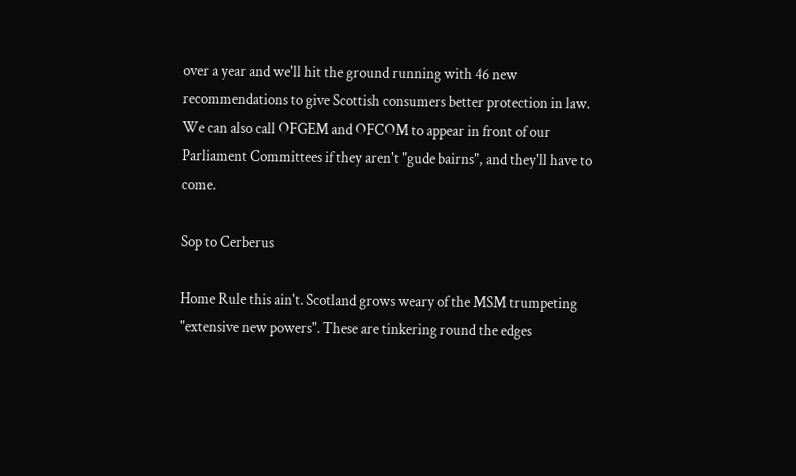over a year and we'll hit the ground running with 46 new recommendations to give Scottish consumers better protection in law. We can also call OFGEM and OFCOM to appear in front of our Parliament Committees if they aren't "gude bairns", and they'll have to come.

Sop to Cerberus

Home Rule this ain't. Scotland grows weary of the MSM trumpeting "extensive new powers". These are tinkering round the edges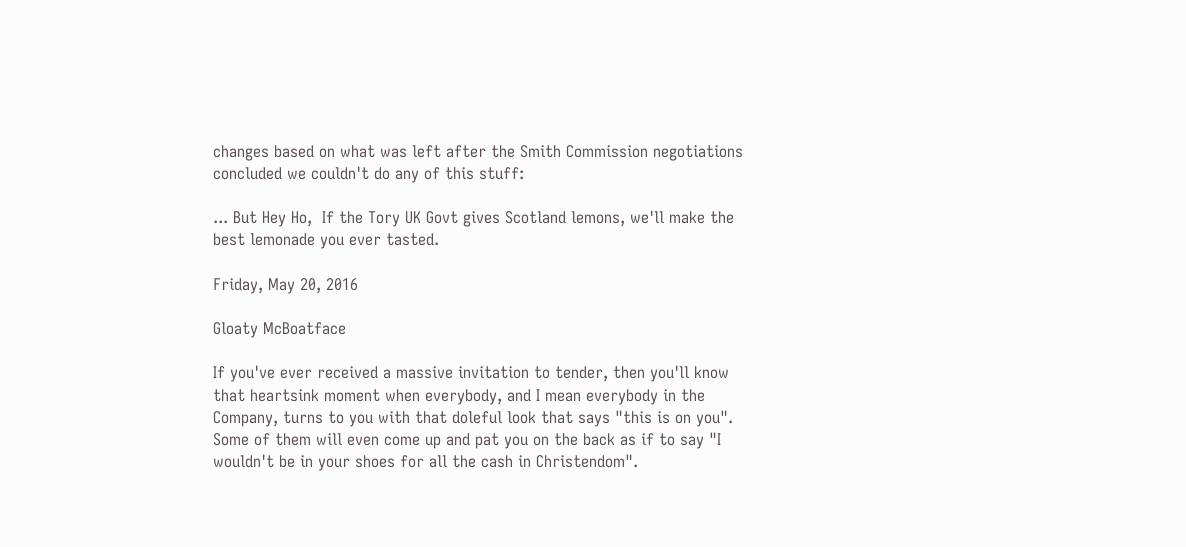changes based on what was left after the Smith Commission negotiations concluded we couldn't do any of this stuff:

... But Hey Ho,  If the Tory UK Govt gives Scotland lemons, we'll make the best lemonade you ever tasted.

Friday, May 20, 2016

Gloaty McBoatface

If you've ever received a massive invitation to tender, then you'll know that heartsink moment when everybody, and I mean everybody in the Company, turns to you with that doleful look that says "this is on you". Some of them will even come up and pat you on the back as if to say "I wouldn't be in your shoes for all the cash in Christendom".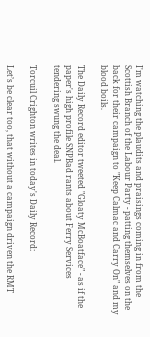I'm watching the plaudits and praisings coming in from the Scottish Branch of the Labour Party - patting themselves on the back for their campaign to "Keep Calmac and Carry On" and my blood boils.

The Daily Record editor tweeted "Gloaty McBoatface" - as if the paper's high profile SNPBad rants about Ferry Services tendering swung the deal.

Torcuil Crighton writes in today's Daily Record:

Let’s be clear too, that without a campaign driven the RMT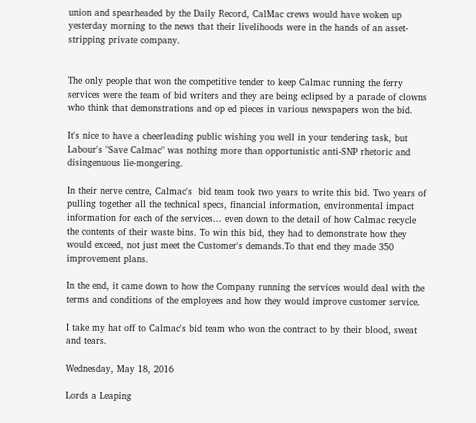union and spearheaded by the Daily Record, CalMac crews would have woken up yesterday morning to the news that their livelihoods were in the hands of an asset-stripping private company.


The only people that won the competitive tender to keep Calmac running the ferry services were the team of bid writers and they are being eclipsed by a parade of clowns who think that demonstrations and op ed pieces in various newspapers won the bid.

It's nice to have a cheerleading public wishing you well in your tendering task, but Labour's "Save Calmac" was nothing more than opportunistic anti-SNP rhetoric and disingenuous lie-mongering.

In their nerve centre, Calmac's  bid team took two years to write this bid. Two years of pulling together all the technical specs, financial information, environmental impact information for each of the services... even down to the detail of how Calmac recycle the contents of their waste bins. To win this bid, they had to demonstrate how they would exceed, not just meet the Customer's demands.To that end they made 350 improvement plans.

In the end, it came down to how the Company running the services would deal with the terms and conditions of the employees and how they would improve customer service.

I take my hat off to Calmac's bid team who won the contract to by their blood, sweat and tears.

Wednesday, May 18, 2016

Lords a Leaping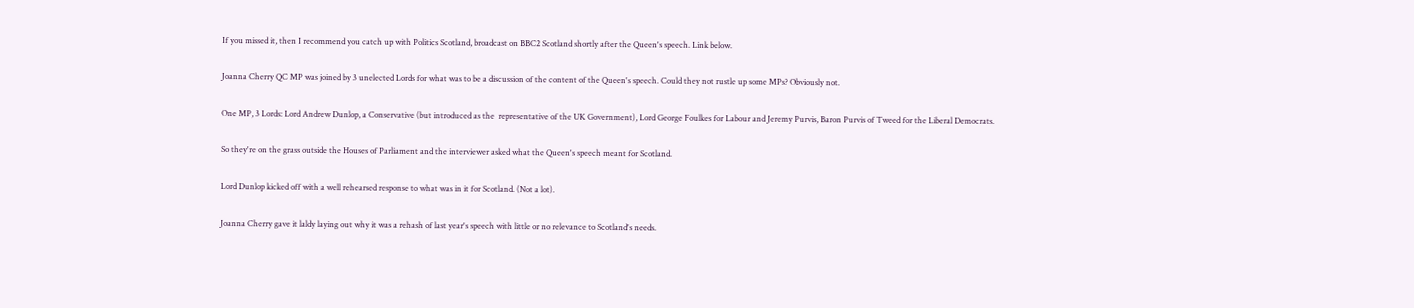If you missed it, then I recommend you catch up with Politics Scotland, broadcast on BBC2 Scotland shortly after the Queen's speech. Link below.

Joanna Cherry QC MP was joined by 3 unelected Lords for what was to be a discussion of the content of the Queen's speech. Could they not rustle up some MPs? Obviously not.

One MP, 3 Lords: Lord Andrew Dunlop, a Conservative (but introduced as the  representative of the UK Government), Lord George Foulkes for Labour and Jeremy Purvis, Baron Purvis of Tweed for the Liberal Democrats.

So they're on the grass outside the Houses of Parliament and the interviewer asked what the Queen's speech meant for Scotland.

Lord Dunlop kicked off with a well rehearsed response to what was in it for Scotland. (Not a lot).

Joanna Cherry gave it laldy laying out why it was a rehash of last year's speech with little or no relevance to Scotland's needs.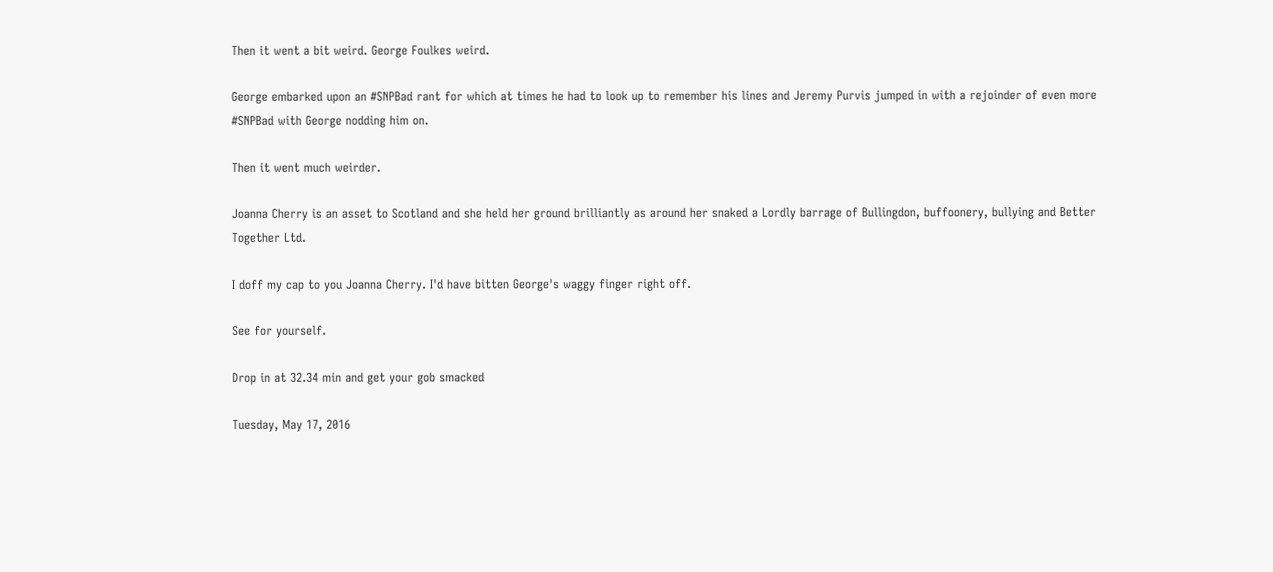Then it went a bit weird. George Foulkes weird.

George embarked upon an #SNPBad rant for which at times he had to look up to remember his lines and Jeremy Purvis jumped in with a rejoinder of even more #SNPBad with George nodding him on.

Then it went much weirder.

Joanna Cherry is an asset to Scotland and she held her ground brilliantly as around her snaked a Lordly barrage of Bullingdon, buffoonery, bullying and Better Together Ltd.

I doff my cap to you Joanna Cherry. I'd have bitten George's waggy finger right off.

See for yourself.

Drop in at 32.34 min and get your gob smacked

Tuesday, May 17, 2016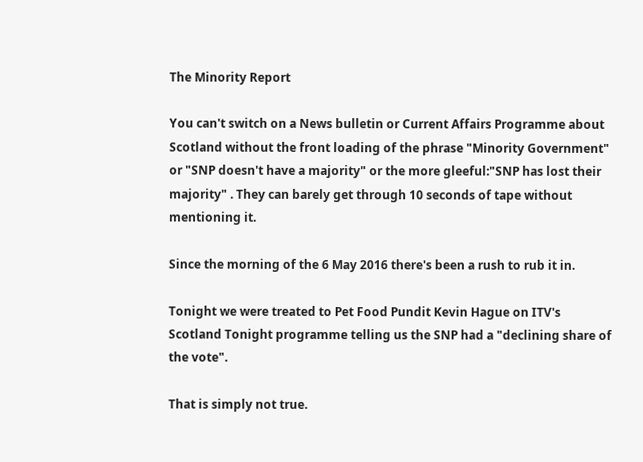The Minority Report

You can't switch on a News bulletin or Current Affairs Programme about Scotland without the front loading of the phrase "Minority Government" or "SNP doesn't have a majority" or the more gleeful:"SNP has lost their majority" . They can barely get through 10 seconds of tape without mentioning it.

Since the morning of the 6 May 2016 there's been a rush to rub it in.

Tonight we were treated to Pet Food Pundit Kevin Hague on ITV's Scotland Tonight programme telling us the SNP had a "declining share of the vote".

That is simply not true.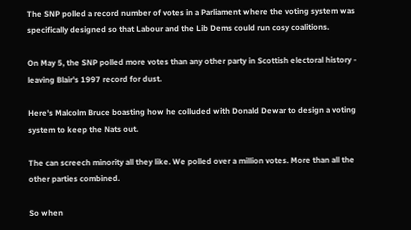The SNP polled a record number of votes in a Parliament where the voting system was specifically designed so that Labour and the Lib Dems could run cosy coalitions.

On May 5, the SNP polled more votes than any other party in Scottish electoral history - leaving Blair's 1997 record for dust.

Here's Malcolm Bruce boasting how he colluded with Donald Dewar to design a voting system to keep the Nats out.

The can screech minority all they like. We polled over a million votes. More than all the other parties combined.

So when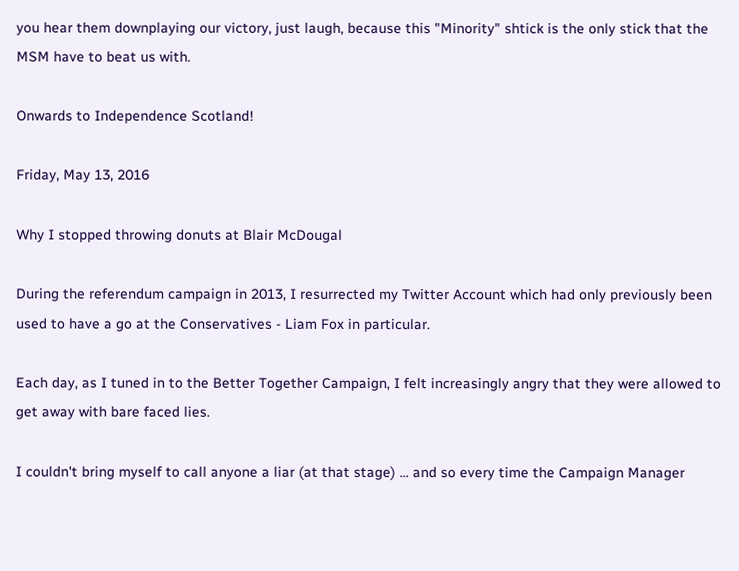you hear them downplaying our victory, just laugh, because this "Minority" shtick is the only stick that the MSM have to beat us with.

Onwards to Independence Scotland!

Friday, May 13, 2016

Why I stopped throwing donuts at Blair McDougal

During the referendum campaign in 2013, I resurrected my Twitter Account which had only previously been used to have a go at the Conservatives - Liam Fox in particular.

Each day, as I tuned in to the Better Together Campaign, I felt increasingly angry that they were allowed to get away with bare faced lies.

I couldn't bring myself to call anyone a liar (at that stage) ... and so every time the Campaign Manager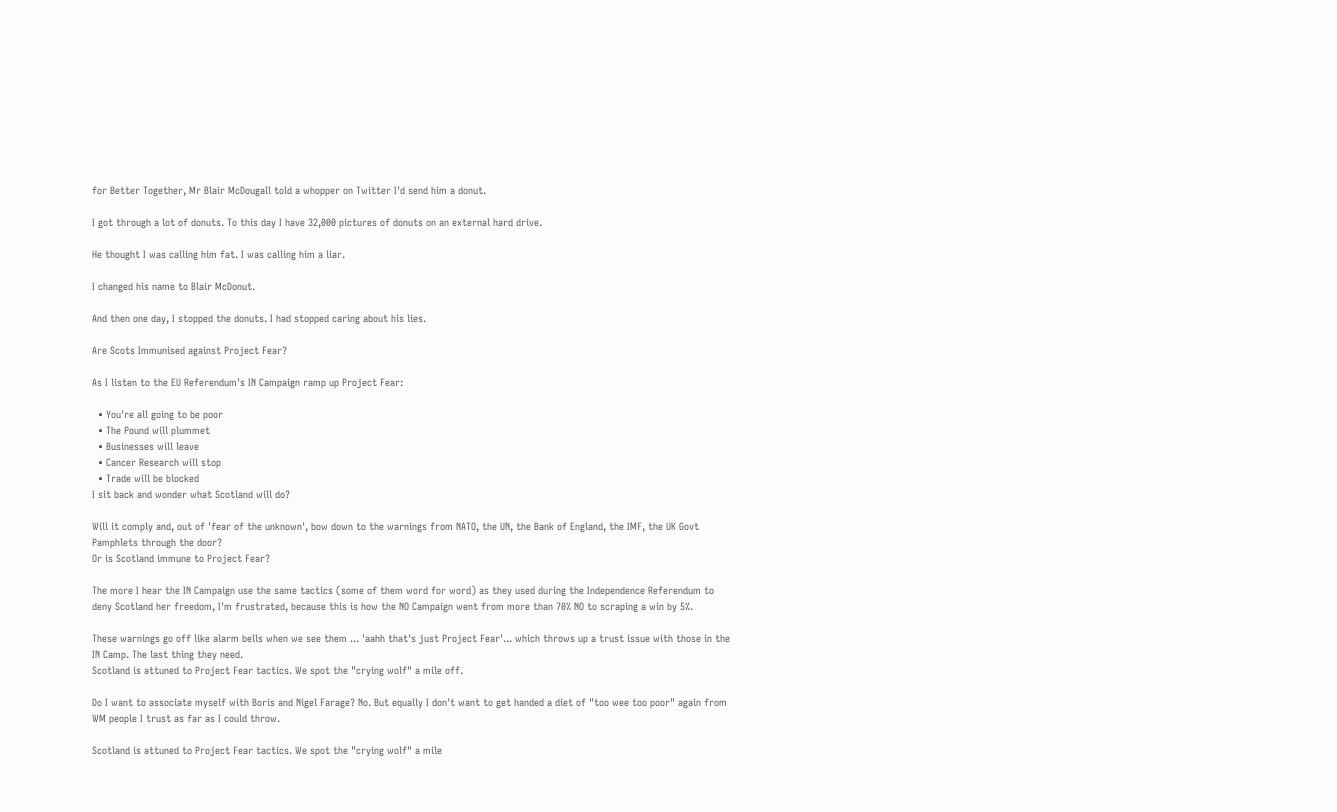for Better Together, Mr Blair McDougall told a whopper on Twitter I'd send him a donut.

I got through a lot of donuts. To this day I have 32,000 pictures of donuts on an external hard drive.

He thought I was calling him fat. I was calling him a liar.

I changed his name to Blair McDonut.

And then one day, I stopped the donuts. I had stopped caring about his lies.

Are Scots Immunised against Project Fear?

As I listen to the EU Referendum's IN Campaign ramp up Project Fear:

  • You're all going to be poor
  • The Pound will plummet
  • Businesses will leave
  • Cancer Research will stop
  • Trade will be blocked
I sit back and wonder what Scotland will do?

Will it comply and, out of 'fear of the unknown', bow down to the warnings from NATO, the UN, the Bank of England, the IMF, the UK Govt Pamphlets through the door?
Or is Scotland immune to Project Fear?

The more I hear the IN Campaign use the same tactics (some of them word for word) as they used during the Independence Referendum to deny Scotland her freedom, I'm frustrated, because this is how the NO Campaign went from more than 70% NO to scraping a win by 5%.

These warnings go off like alarm bells when we see them ... 'aahh that's just Project Fear'... which throws up a trust issue with those in the IN Camp. The last thing they need.
Scotland is attuned to Project Fear tactics. We spot the "crying wolf" a mile off.

Do I want to associate myself with Boris and Nigel Farage? No. But equally I don't want to get handed a diet of "too wee too poor" again from WM people I trust as far as I could throw.

Scotland is attuned to Project Fear tactics. We spot the "crying wolf" a mile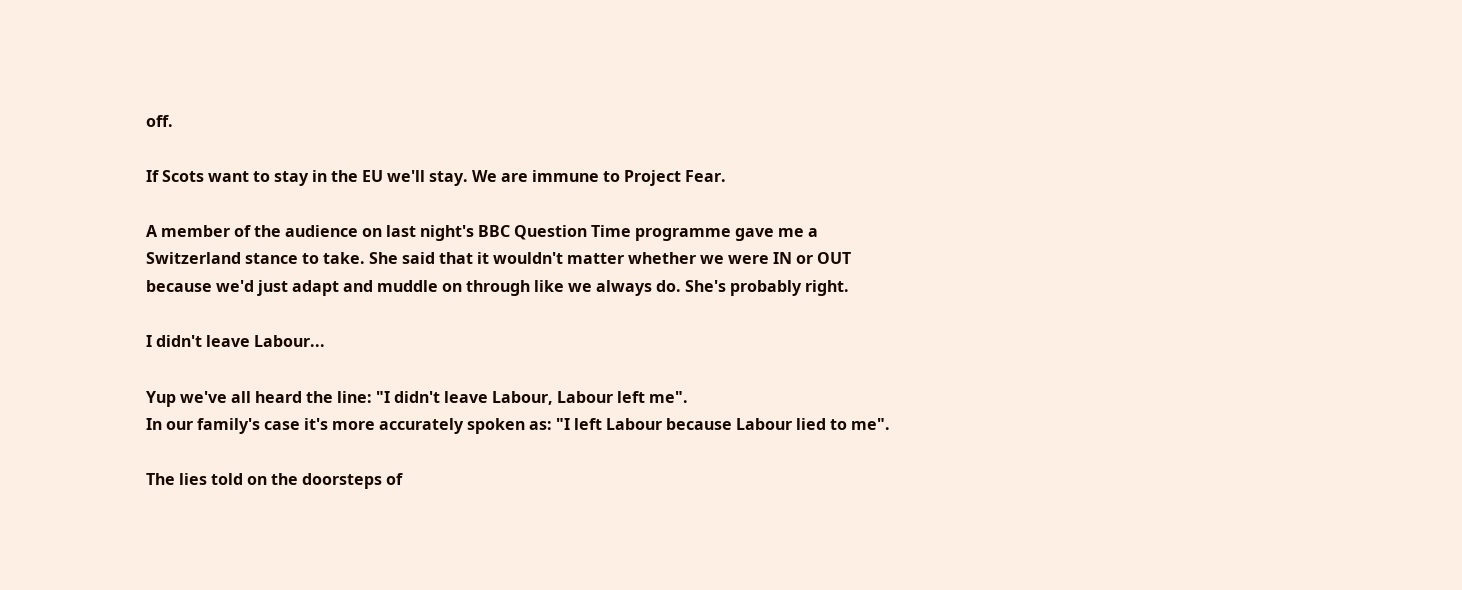off.

If Scots want to stay in the EU we'll stay. We are immune to Project Fear.

A member of the audience on last night's BBC Question Time programme gave me a Switzerland stance to take. She said that it wouldn't matter whether we were IN or OUT because we'd just adapt and muddle on through like we always do. She's probably right.

I didn't leave Labour...

Yup we've all heard the line: "I didn't leave Labour, Labour left me".
In our family's case it's more accurately spoken as: "I left Labour because Labour lied to me".

The lies told on the doorsteps of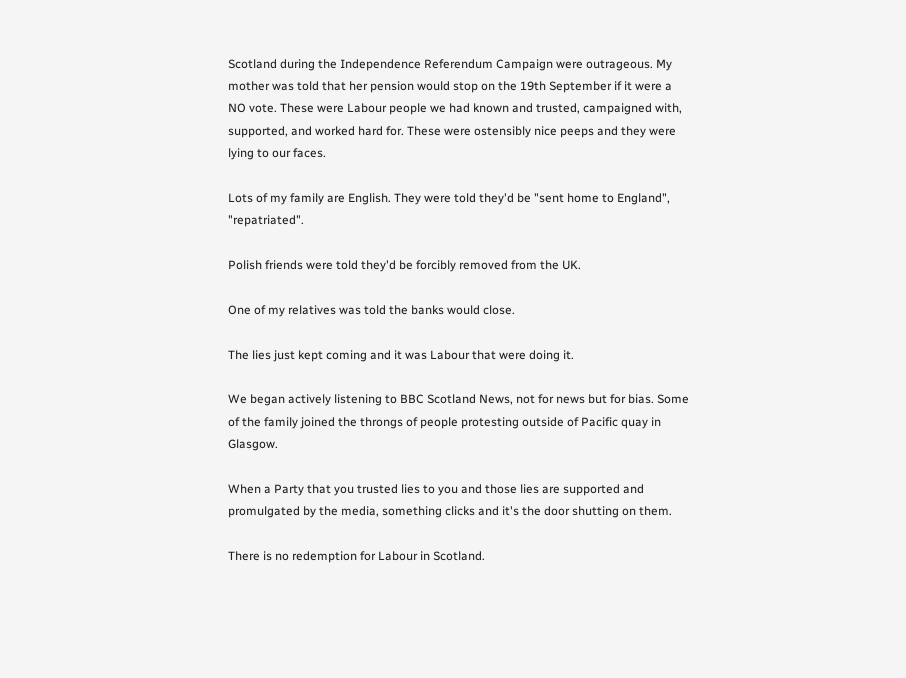Scotland during the Independence Referendum Campaign were outrageous. My mother was told that her pension would stop on the 19th September if it were a NO vote. These were Labour people we had known and trusted, campaigned with, supported, and worked hard for. These were ostensibly nice peeps and they were lying to our faces.

Lots of my family are English. They were told they'd be "sent home to England", "repatriated".

Polish friends were told they'd be forcibly removed from the UK.

One of my relatives was told the banks would close.

The lies just kept coming and it was Labour that were doing it.

We began actively listening to BBC Scotland News, not for news but for bias. Some of the family joined the throngs of people protesting outside of Pacific quay in Glasgow.

When a Party that you trusted lies to you and those lies are supported and promulgated by the media, something clicks and it's the door shutting on them.

There is no redemption for Labour in Scotland.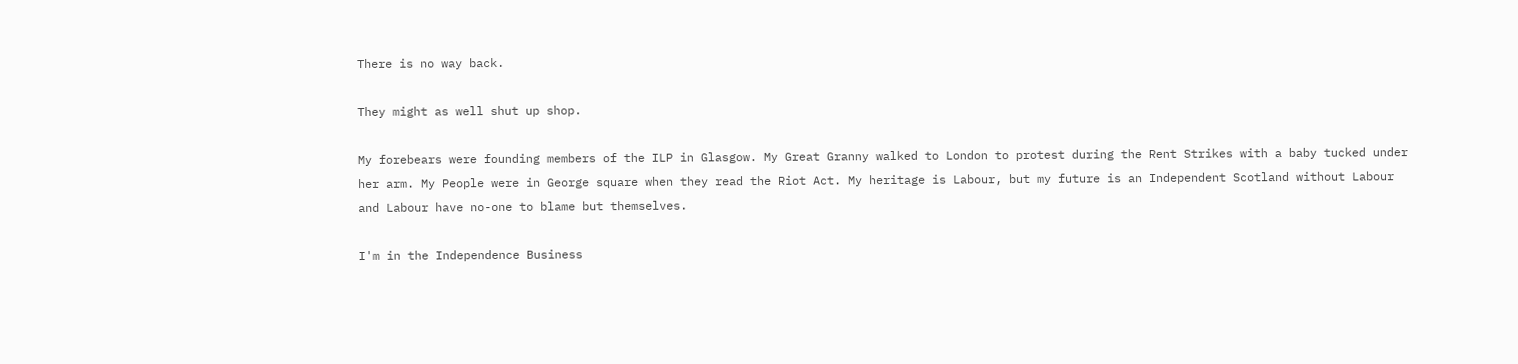There is no way back.

They might as well shut up shop.

My forebears were founding members of the ILP in Glasgow. My Great Granny walked to London to protest during the Rent Strikes with a baby tucked under her arm. My People were in George square when they read the Riot Act. My heritage is Labour, but my future is an Independent Scotland without Labour and Labour have no-one to blame but themselves.

I'm in the Independence Business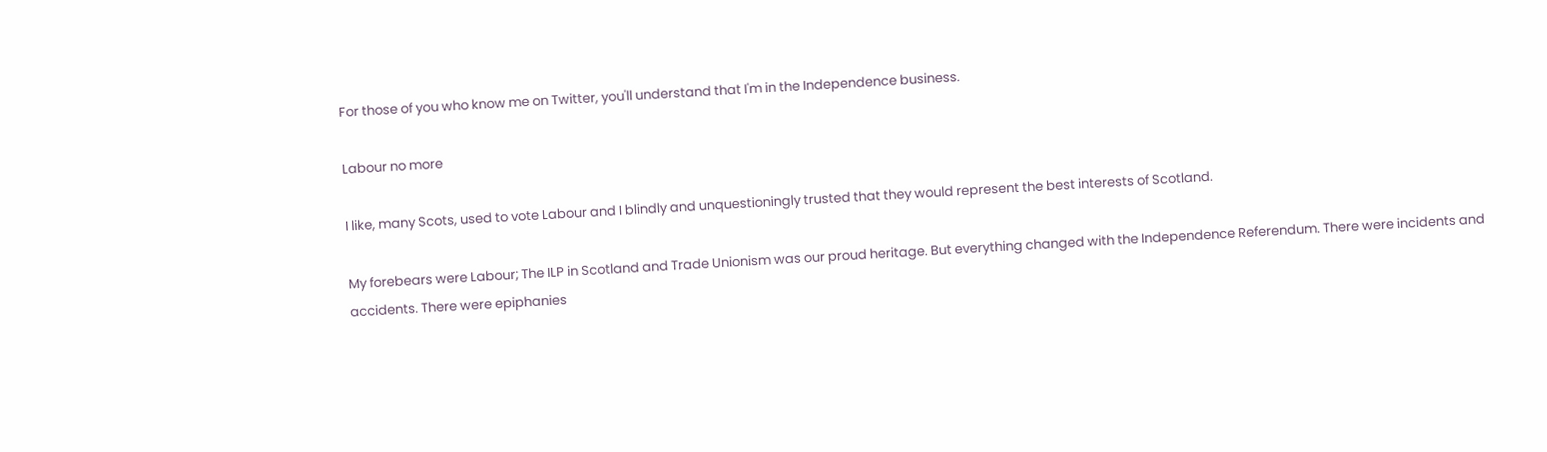For those of you who know me on Twitter, you'll understand that I'm in the Independence business.

Labour no more

I like, many Scots, used to vote Labour and I blindly and unquestioningly trusted that they would represent the best interests of Scotland.

My forebears were Labour; The ILP in Scotland and Trade Unionism was our proud heritage. But everything changed with the Independence Referendum. There were incidents and accidents. There were epiphanies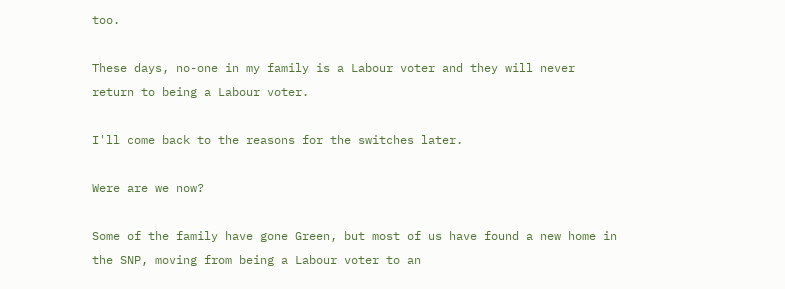too.

These days, no-one in my family is a Labour voter and they will never return to being a Labour voter.

I'll come back to the reasons for the switches later.

Were are we now?

Some of the family have gone Green, but most of us have found a new home in the SNP, moving from being a Labour voter to an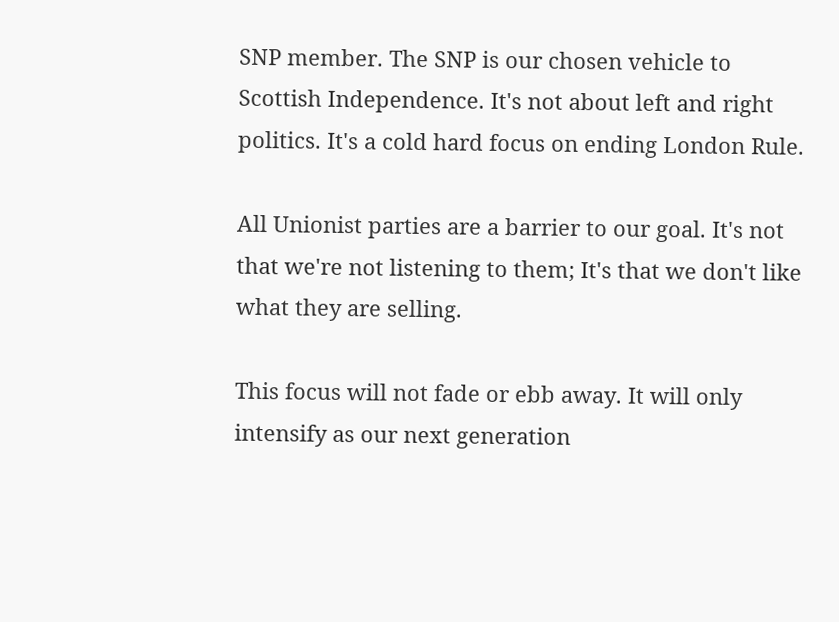SNP member. The SNP is our chosen vehicle to Scottish Independence. It's not about left and right politics. It's a cold hard focus on ending London Rule.

All Unionist parties are a barrier to our goal. It's not that we're not listening to them; It's that we don't like what they are selling.

This focus will not fade or ebb away. It will only intensify as our next generation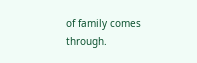of family comes through.